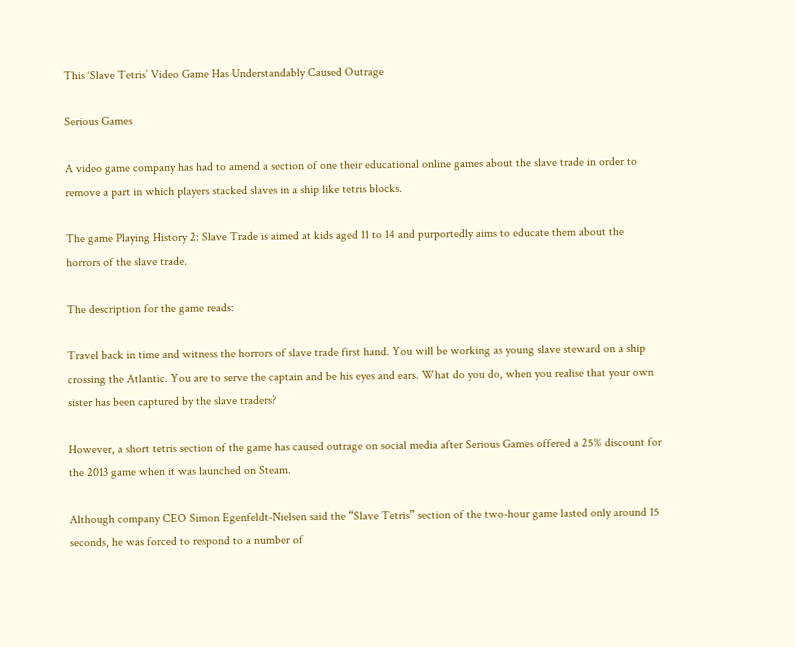This ‘Slave Tetris’ Video Game Has Understandably Caused Outrage

Serious Games

A video game company has had to amend a section of one their educational online games about the slave trade in order to remove a part in which players stacked slaves in a ship like tetris blocks.

The game Playing History 2: Slave Trade is aimed at kids aged 11 to 14 and purportedly aims to educate them about the horrors of the slave trade.

The description for the game reads:

Travel back in time and witness the horrors of slave trade first hand. You will be working as young slave steward on a ship crossing the Atlantic. You are to serve the captain and be his eyes and ears. What do you do, when you realise that your own sister has been captured by the slave traders?

However, a short tetris section of the game has caused outrage on social media after Serious Games offered a 25% discount for the 2013 game when it was launched on Steam.

Although company CEO Simon Egenfeldt-Nielsen said the “Slave Tetris” section of the two-hour game lasted only around 15 seconds, he was forced to respond to a number of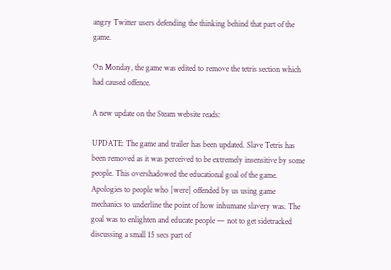angry Twitter users defending the thinking behind that part of the game.

On Monday, the game was edited to remove the tetris section which had caused offence.

A new update on the Steam website reads:

UPDATE: The game and trailer has been updated. Slave Tetris has been removed as it was perceived to be extremely insensitive by some people. This overshadowed the educational goal of the game. Apologies to people who [were] offended by us using game mechanics to underline the point of how inhumane slavery was. The goal was to enlighten and educate people — not to get sidetracked discussing a small 15 secs part of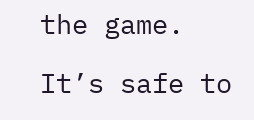the game.

It’s safe to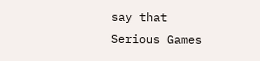say that Serious Games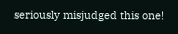seriously misjudged this one!